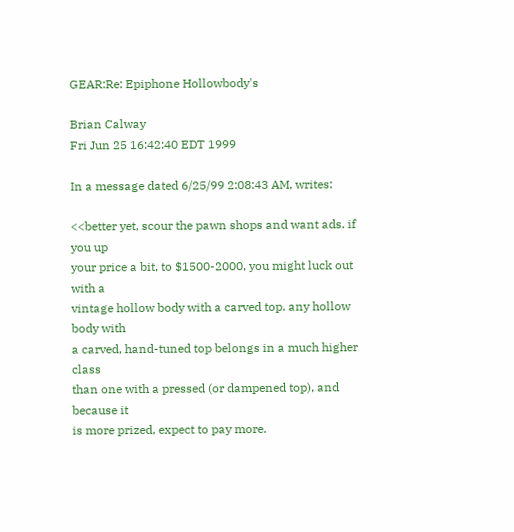GEAR:Re: Epiphone Hollowbody's

Brian Calway
Fri Jun 25 16:42:40 EDT 1999

In a message dated 6/25/99 2:08:43 AM, writes:

<<better yet, scour the pawn shops and want ads. if you up
your price a bit, to $1500-2000, you might luck out with a
vintage hollow body with a carved top. any hollow body with
a carved, hand-tuned top belongs in a much higher class
than one with a pressed (or dampened top), and because it
is more prized, expect to pay more.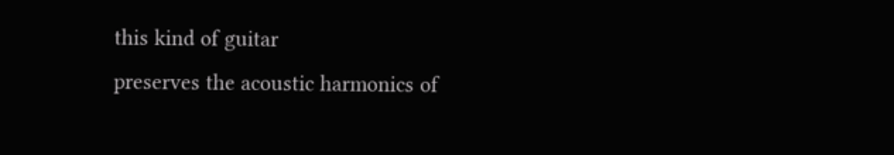this kind of guitar
preserves the acoustic harmonics of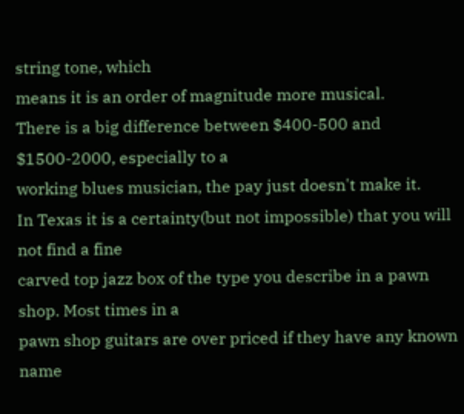string tone, which
means it is an order of magnitude more musical.
There is a big difference between $400-500 and $1500-2000, especially to a
working blues musician, the pay just doesn't make it.
In Texas it is a certainty(but not impossible) that you will not find a fine
carved top jazz box of the type you describe in a pawn shop. Most times in a
pawn shop guitars are over priced if they have any known name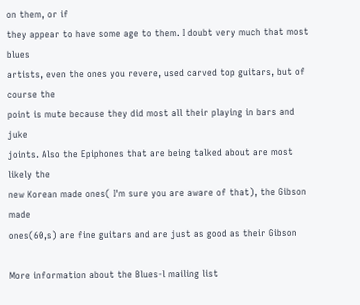on them, or if
they appear to have some age to them. I doubt very much that most blues
artists, even the ones you revere, used carved top guitars, but of course the
point is mute because they did most all their playing in bars and juke
joints. Also the Epiphones that are being talked about are most likely the
new Korean made ones( I'm sure you are aware of that), the Gibson made
ones(60,s) are fine guitars and are just as good as their Gibson

More information about the Blues-l mailing list